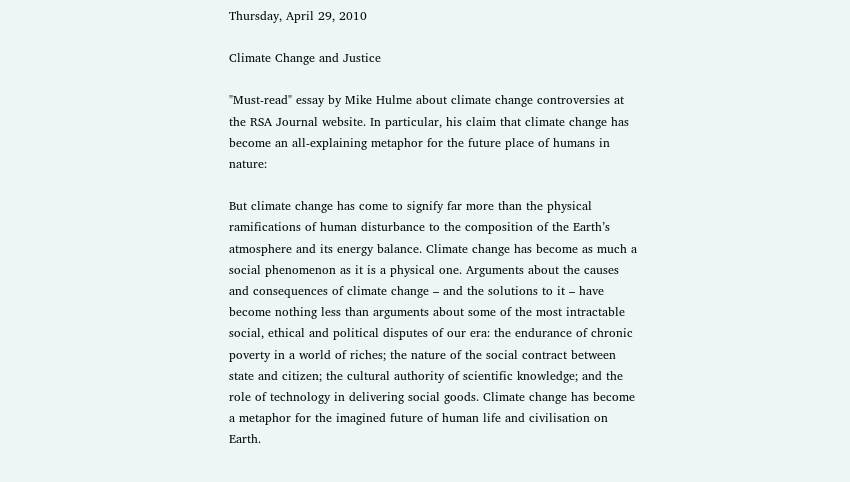Thursday, April 29, 2010

Climate Change and Justice

"Must-read" essay by Mike Hulme about climate change controversies at the RSA Journal website. In particular, his claim that climate change has become an all-explaining metaphor for the future place of humans in nature:

But climate change has come to signify far more than the physical ramifications of human disturbance to the composition of the Earth’s atmosphere and its energy balance. Climate change has become as much a social phenomenon as it is a physical one. Arguments about the causes and consequences of climate change – and the solutions to it – have become nothing less than arguments about some of the most intractable social, ethical and political disputes of our era: the endurance of chronic poverty in a world of riches; the nature of the social contract between state and citizen; the cultural authority of scientific knowledge; and the role of technology in delivering social goods. Climate change has become a metaphor for the imagined future of human life and civilisation on Earth.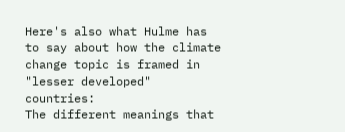Here's also what Hulme has to say about how the climate change topic is framed in "lesser developed" countries:
The different meanings that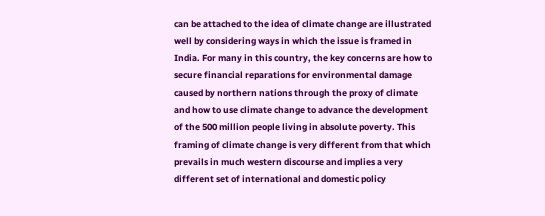can be attached to the idea of climate change are illustrated well by considering ways in which the issue is framed in India. For many in this country, the key concerns are how to secure financial reparations for environmental damage caused by northern nations through the proxy of climate and how to use climate change to advance the development of the 500 million people living in absolute poverty. This framing of climate change is very different from that which prevails in much western discourse and implies a very different set of international and domestic policy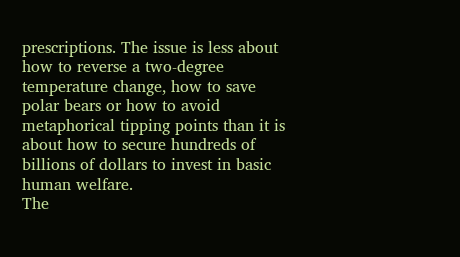prescriptions. The issue is less about how to reverse a two-degree temperature change, how to save polar bears or how to avoid metaphorical tipping points than it is about how to secure hundreds of billions of dollars to invest in basic human welfare.
The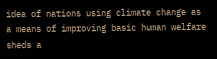idea of nations using climate change as a means of improving basic human welfare sheds a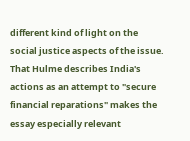different kind of light on the social justice aspects of the issue. That Hulme describes India's actions as an attempt to "secure financial reparations" makes the essay especially relevant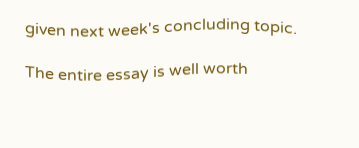given next week's concluding topic.

The entire essay is well worth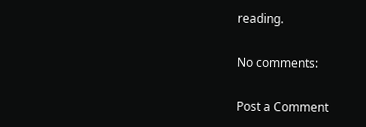reading.

No comments:

Post a Comment